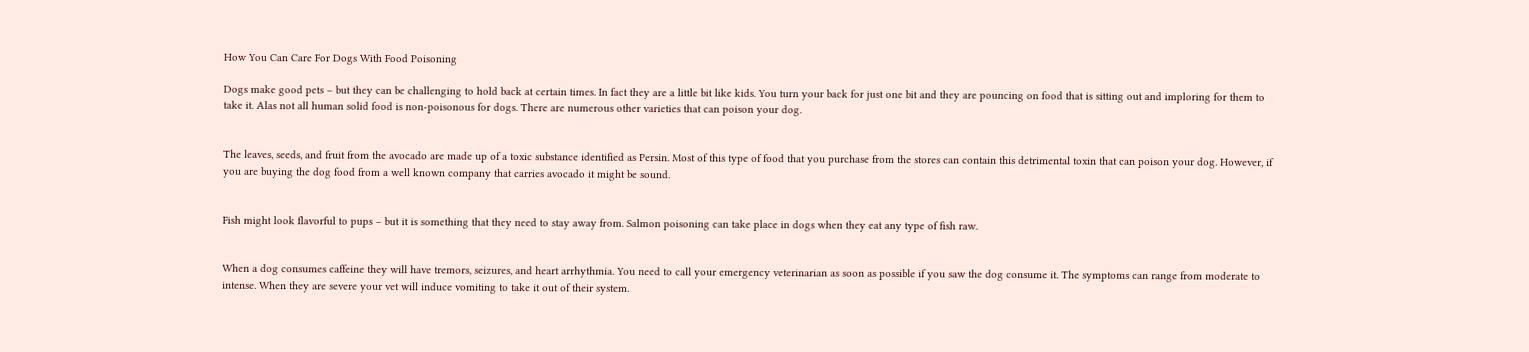How You Can Care For Dogs With Food Poisoning

Dogs make good pets – but they can be challenging to hold back at certain times. In fact they are a little bit like kids. You turn your back for just one bit and they are pouncing on food that is sitting out and imploring for them to take it. Alas not all human solid food is non-poisonous for dogs. There are numerous other varieties that can poison your dog.


The leaves, seeds, and fruit from the avocado are made up of a toxic substance identified as Persin. Most of this type of food that you purchase from the stores can contain this detrimental toxin that can poison your dog. However, if you are buying the dog food from a well known company that carries avocado it might be sound.


Fish might look flavorful to pups – but it is something that they need to stay away from. Salmon poisoning can take place in dogs when they eat any type of fish raw.


When a dog consumes caffeine they will have tremors, seizures, and heart arrhythmia. You need to call your emergency veterinarian as soon as possible if you saw the dog consume it. The symptoms can range from moderate to intense. When they are severe your vet will induce vomiting to take it out of their system.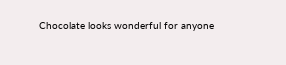Chocolate looks wonderful for anyone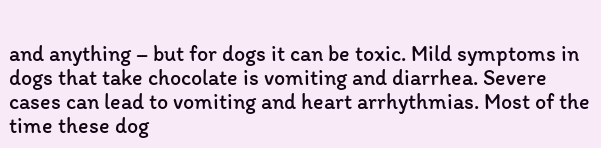and anything – but for dogs it can be toxic. Mild symptoms in dogs that take chocolate is vomiting and diarrhea. Severe cases can lead to vomiting and heart arrhythmias. Most of the time these dog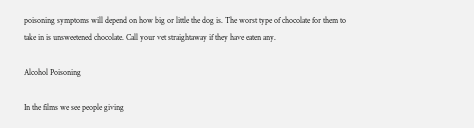poisoning symptoms will depend on how big or little the dog is. The worst type of chocolate for them to take in is unsweetened chocolate. Call your vet straightaway if they have eaten any.

Alcohol Poisoning

In the films we see people giving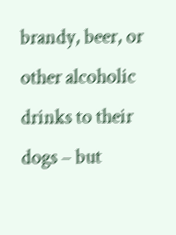brandy, beer, or other alcoholic drinks to their dogs – but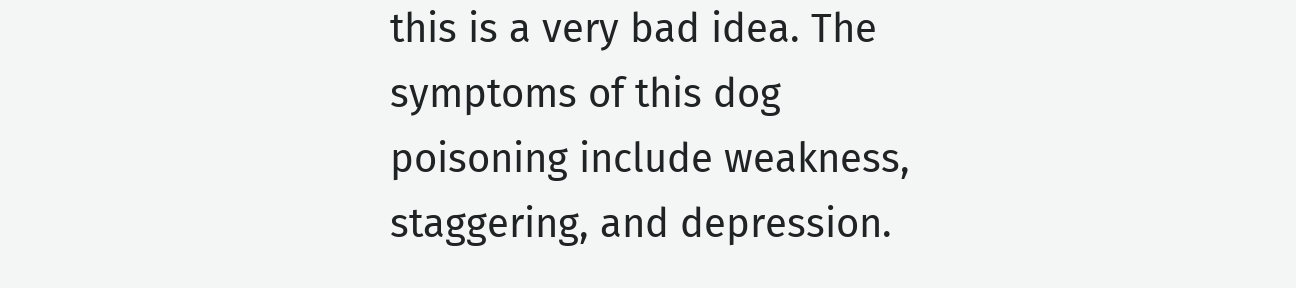this is a very bad idea. The symptoms of this dog poisoning include weakness, staggering, and depression.